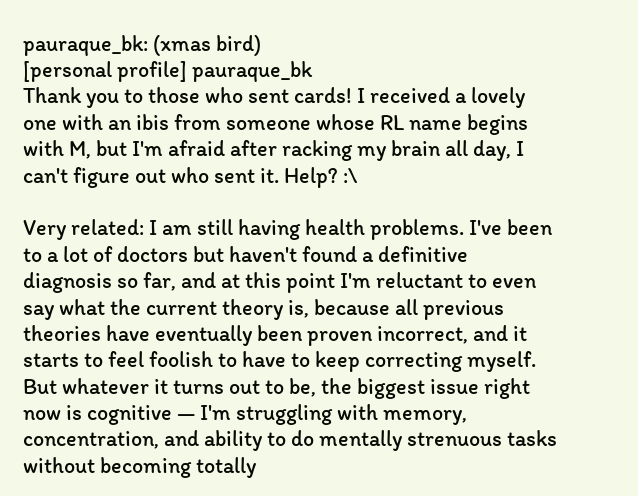pauraque_bk: (xmas bird)
[personal profile] pauraque_bk
Thank you to those who sent cards! I received a lovely one with an ibis from someone whose RL name begins with M, but I'm afraid after racking my brain all day, I can't figure out who sent it. Help? :\

Very related: I am still having health problems. I've been to a lot of doctors but haven't found a definitive diagnosis so far, and at this point I'm reluctant to even say what the current theory is, because all previous theories have eventually been proven incorrect, and it starts to feel foolish to have to keep correcting myself. But whatever it turns out to be, the biggest issue right now is cognitive — I'm struggling with memory, concentration, and ability to do mentally strenuous tasks without becoming totally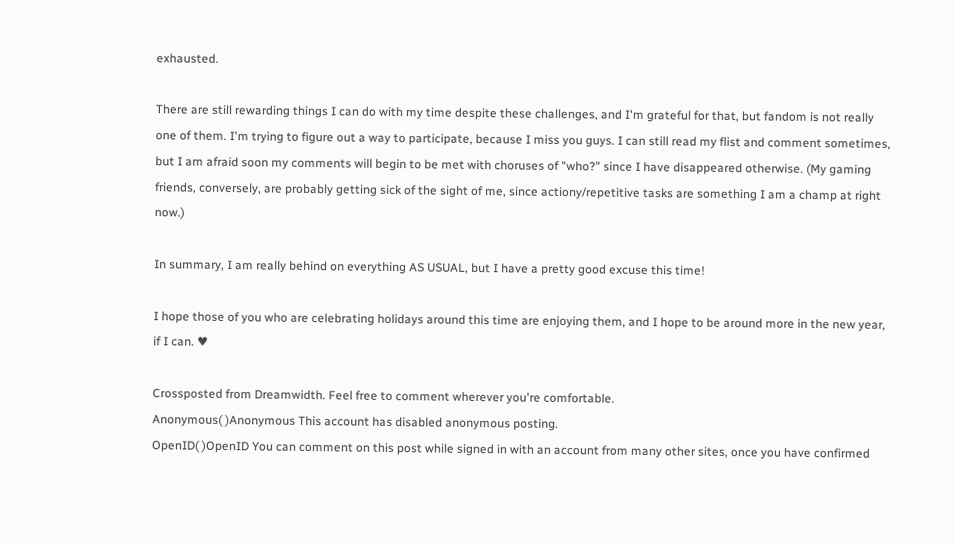exhausted.

There are still rewarding things I can do with my time despite these challenges, and I'm grateful for that, but fandom is not really one of them. I'm trying to figure out a way to participate, because I miss you guys. I can still read my flist and comment sometimes, but I am afraid soon my comments will begin to be met with choruses of "who?" since I have disappeared otherwise. (My gaming friends, conversely, are probably getting sick of the sight of me, since actiony/repetitive tasks are something I am a champ at right now.)

In summary, I am really behind on everything AS USUAL, but I have a pretty good excuse this time!

I hope those of you who are celebrating holidays around this time are enjoying them, and I hope to be around more in the new year, if I can. ♥

Crossposted from Dreamwidth. Feel free to comment wherever you're comfortable.
Anonymous( )Anonymous This account has disabled anonymous posting.
OpenID( )OpenID You can comment on this post while signed in with an account from many other sites, once you have confirmed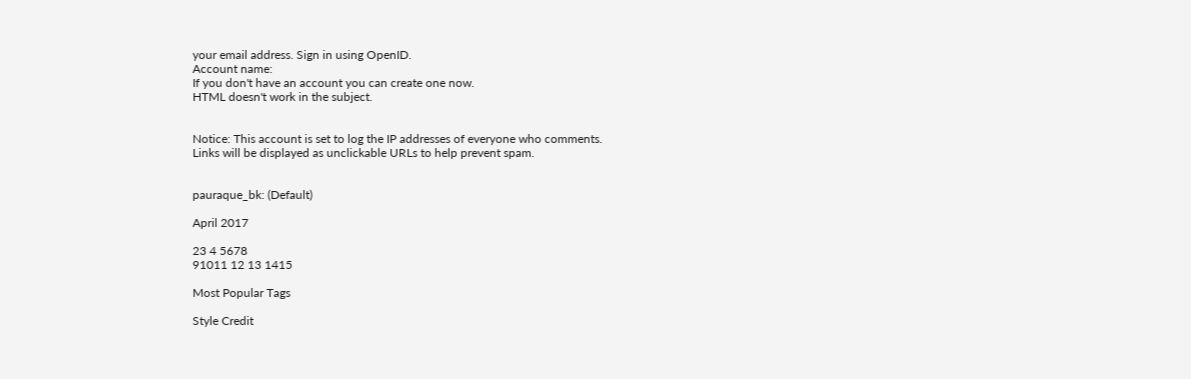your email address. Sign in using OpenID.
Account name:
If you don't have an account you can create one now.
HTML doesn't work in the subject.


Notice: This account is set to log the IP addresses of everyone who comments.
Links will be displayed as unclickable URLs to help prevent spam.


pauraque_bk: (Default)

April 2017

23 4 5678
91011 12 13 1415

Most Popular Tags

Style Credit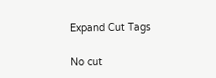Expand Cut Tags

No cut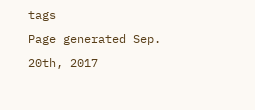tags
Page generated Sep. 20th, 2017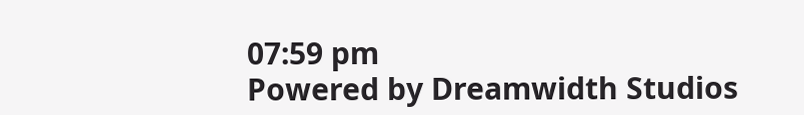07:59 pm
Powered by Dreamwidth Studios